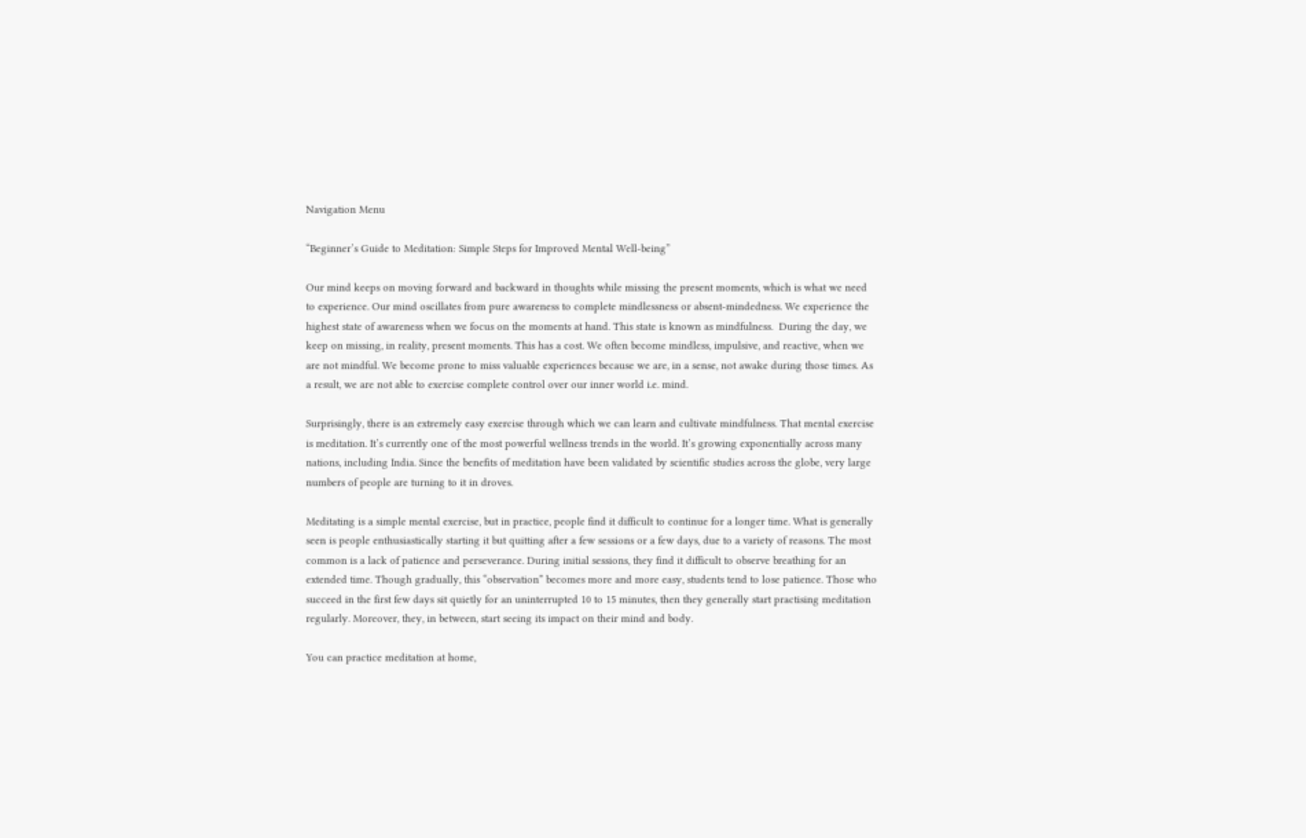Navigation Menu

“Beginner’s Guide to Meditation: Simple Steps for Improved Mental Well-being”

Our mind keeps on moving forward and backward in thoughts while missing the present moments, which is what we need to experience. Our mind oscillates from pure awareness to complete mindlessness or absent-mindedness. We experience the highest state of awareness when we focus on the moments at hand. This state is known as mindfulness.  During the day, we keep on missing, in reality, present moments. This has a cost. We often become mindless, impulsive, and reactive, when we are not mindful. We become prone to miss valuable experiences because we are, in a sense, not awake during those times. As a result, we are not able to exercise complete control over our inner world i.e. mind.

Surprisingly, there is an extremely easy exercise through which we can learn and cultivate mindfulness. That mental exercise is meditation. It’s currently one of the most powerful wellness trends in the world. It’s growing exponentially across many nations, including India. Since the benefits of meditation have been validated by scientific studies across the globe, very large numbers of people are turning to it in droves.

Meditating is a simple mental exercise, but in practice, people find it difficult to continue for a longer time. What is generally seen is people enthusiastically starting it but quitting after a few sessions or a few days, due to a variety of reasons. The most common is a lack of patience and perseverance. During initial sessions, they find it difficult to observe breathing for an extended time. Though gradually, this “observation” becomes more and more easy, students tend to lose patience. Those who succeed in the first few days sit quietly for an uninterrupted 10 to 15 minutes, then they generally start practising meditation regularly. Moreover, they, in between, start seeing its impact on their mind and body.

You can practice meditation at home,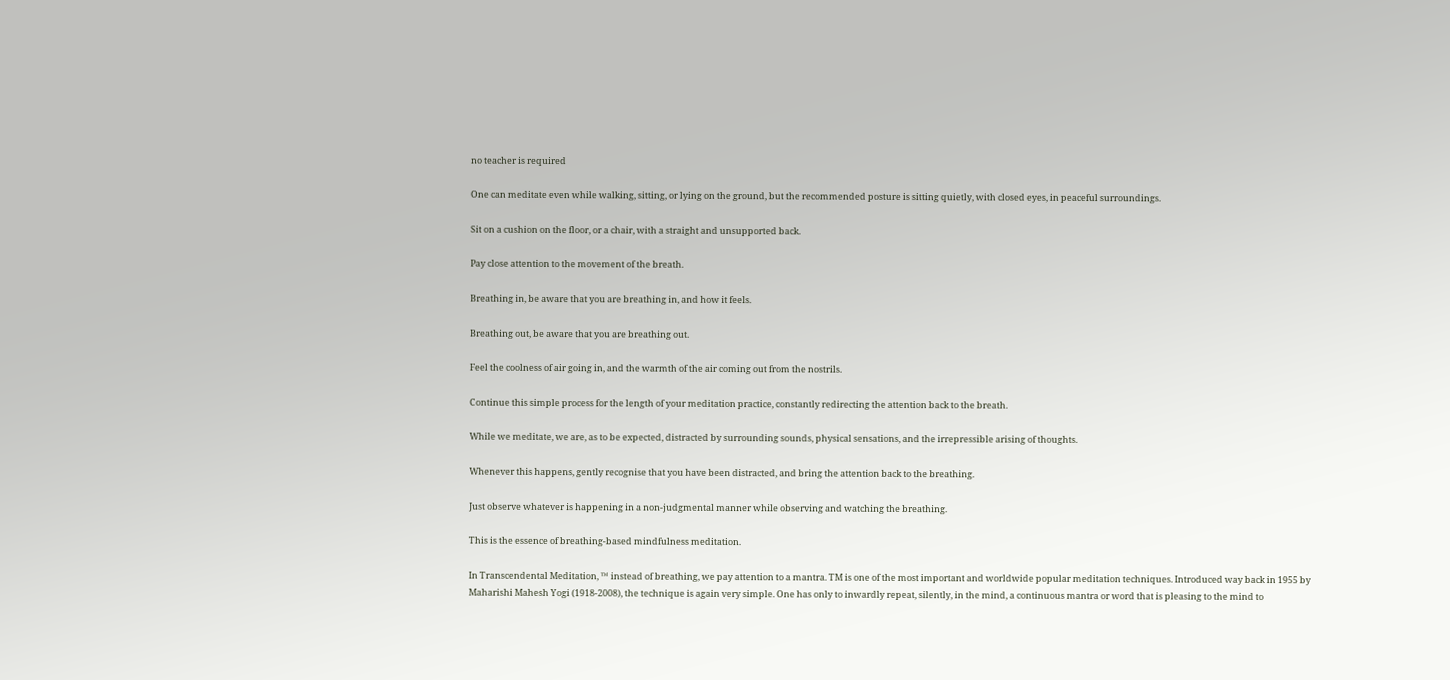no teacher is required

One can meditate even while walking, sitting, or lying on the ground, but the recommended posture is sitting quietly, with closed eyes, in peaceful surroundings.

Sit on a cushion on the floor, or a chair, with a straight and unsupported back.

Pay close attention to the movement of the breath.

Breathing in, be aware that you are breathing in, and how it feels.

Breathing out, be aware that you are breathing out.

Feel the coolness of air going in, and the warmth of the air coming out from the nostrils.

Continue this simple process for the length of your meditation practice, constantly redirecting the attention back to the breath.

While we meditate, we are, as to be expected, distracted by surrounding sounds, physical sensations, and the irrepressible arising of thoughts.

Whenever this happens, gently recognise that you have been distracted, and bring the attention back to the breathing.

Just observe whatever is happening in a non-judgmental manner while observing and watching the breathing.

This is the essence of breathing-based mindfulness meditation.

In Transcendental Meditation, ™ instead of breathing, we pay attention to a mantra. TM is one of the most important and worldwide popular meditation techniques. Introduced way back in 1955 by Maharishi Mahesh Yogi (1918-2008), the technique is again very simple. One has only to inwardly repeat, silently, in the mind, a continuous mantra or word that is pleasing to the mind to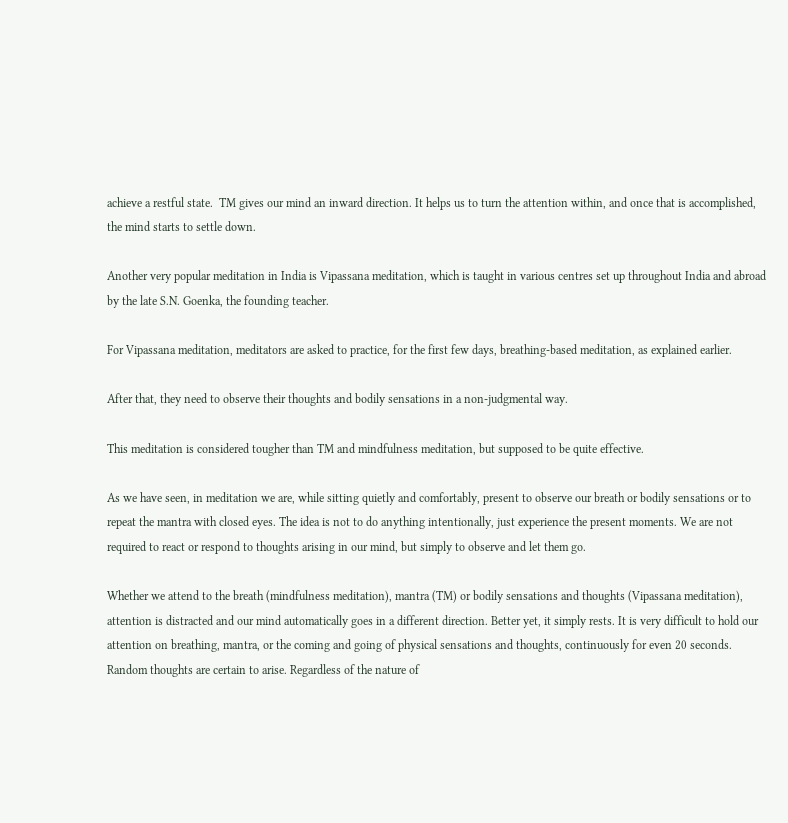achieve a restful state.  TM gives our mind an inward direction. It helps us to turn the attention within, and once that is accomplished, the mind starts to settle down.

Another very popular meditation in India is Vipassana meditation, which is taught in various centres set up throughout India and abroad by the late S.N. Goenka, the founding teacher.

For Vipassana meditation, meditators are asked to practice, for the first few days, breathing-based meditation, as explained earlier.

After that, they need to observe their thoughts and bodily sensations in a non-judgmental way.

This meditation is considered tougher than TM and mindfulness meditation, but supposed to be quite effective.

As we have seen, in meditation we are, while sitting quietly and comfortably, present to observe our breath or bodily sensations or to repeat the mantra with closed eyes. The idea is not to do anything intentionally, just experience the present moments. We are not required to react or respond to thoughts arising in our mind, but simply to observe and let them go.

Whether we attend to the breath (mindfulness meditation), mantra (TM) or bodily sensations and thoughts (Vipassana meditation), attention is distracted and our mind automatically goes in a different direction. Better yet, it simply rests. It is very difficult to hold our attention on breathing, mantra, or the coming and going of physical sensations and thoughts, continuously for even 20 seconds. Random thoughts are certain to arise. Regardless of the nature of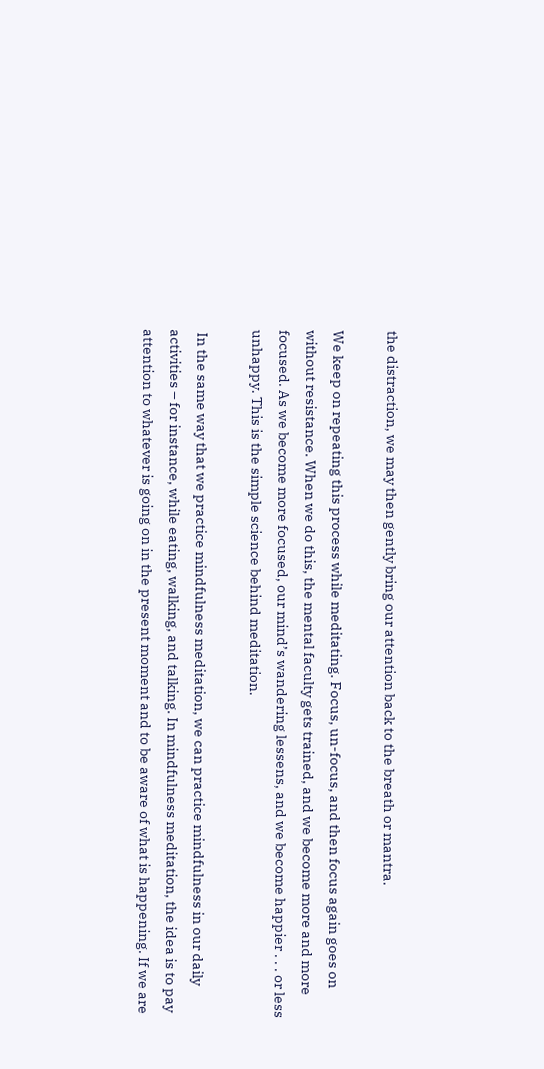the distraction, we may then gently bring our attention back to the breath or mantra.

We keep on repeating this process while meditating. Focus, un-focus, and then focus again goes on without resistance. When we do this, the mental faculty gets trained, and we become more and more focused. As we become more focused, our mind’s wandering lessens, and we become happier . . . or less unhappy. This is the simple science behind meditation.

 In the same way that we practice mindfulness meditation, we can practice mindfulness in our daily activities – for instance, while eating, walking, and talking. In mindfulness meditation, the idea is to pay attention to whatever is going on in the present moment and to be aware of what is happening. If we are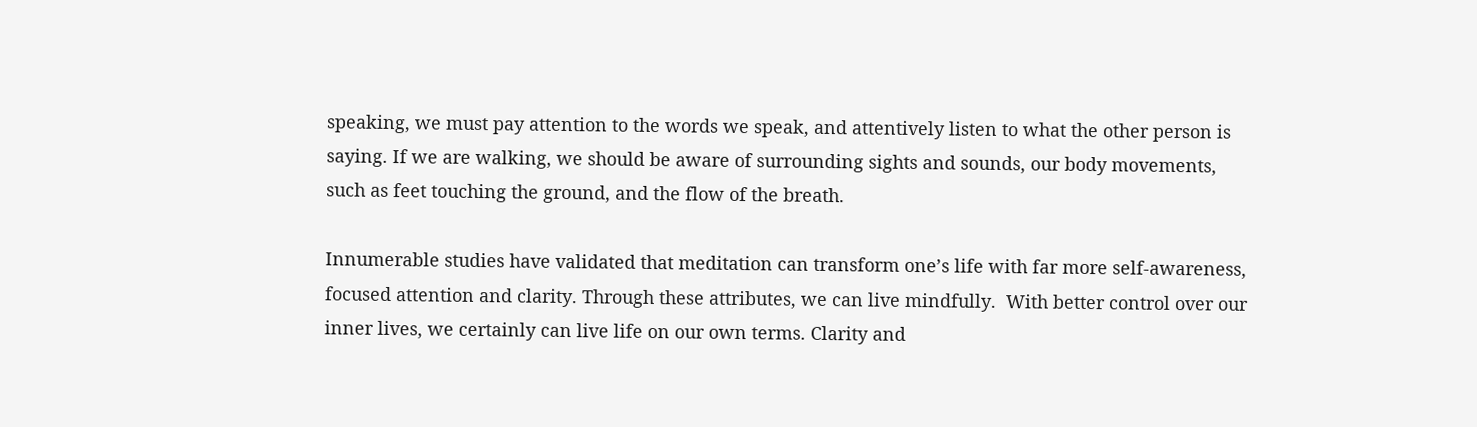speaking, we must pay attention to the words we speak, and attentively listen to what the other person is saying. If we are walking, we should be aware of surrounding sights and sounds, our body movements, such as feet touching the ground, and the flow of the breath.

Innumerable studies have validated that meditation can transform one’s life with far more self-awareness, focused attention and clarity. Through these attributes, we can live mindfully.  With better control over our inner lives, we certainly can live life on our own terms. Clarity and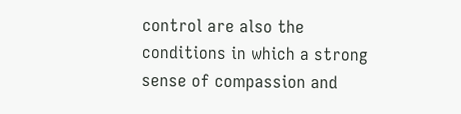control are also the conditions in which a strong sense of compassion and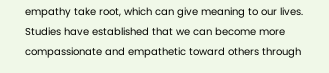empathy take root, which can give meaning to our lives.  Studies have established that we can become more compassionate and empathetic toward others through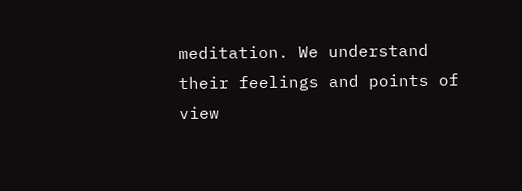meditation. We understand their feelings and points of view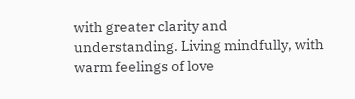with greater clarity and understanding. Living mindfully, with warm feelings of love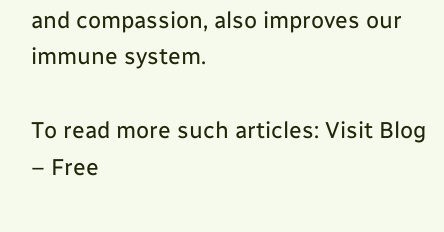and compassion, also improves our immune system.

To read more such articles: Visit Blog – Free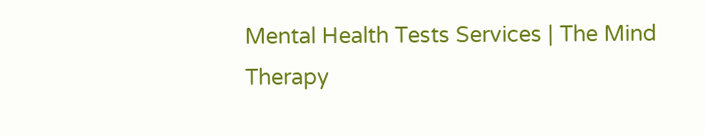Mental Health Tests Services | The Mind Therapy